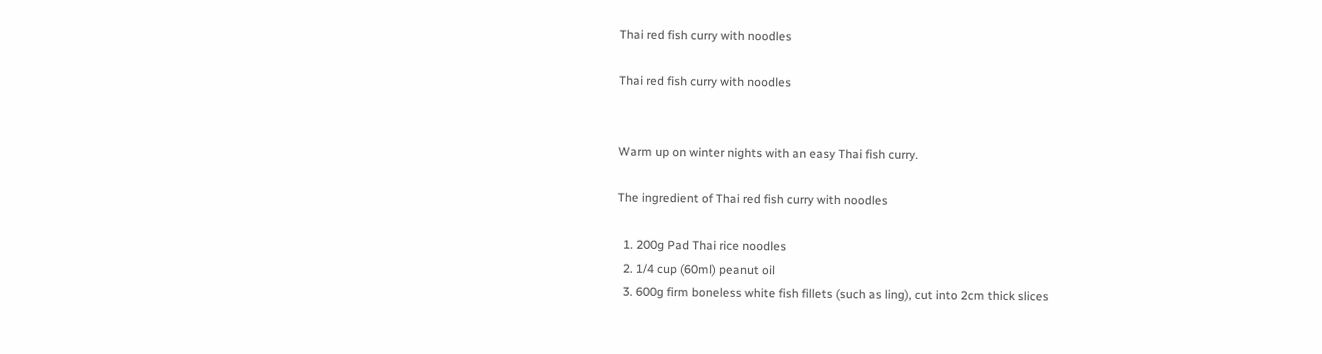Thai red fish curry with noodles

Thai red fish curry with noodles


Warm up on winter nights with an easy Thai fish curry.

The ingredient of Thai red fish curry with noodles

  1. 200g Pad Thai rice noodles
  2. 1/4 cup (60ml) peanut oil
  3. 600g firm boneless white fish fillets (such as ling), cut into 2cm thick slices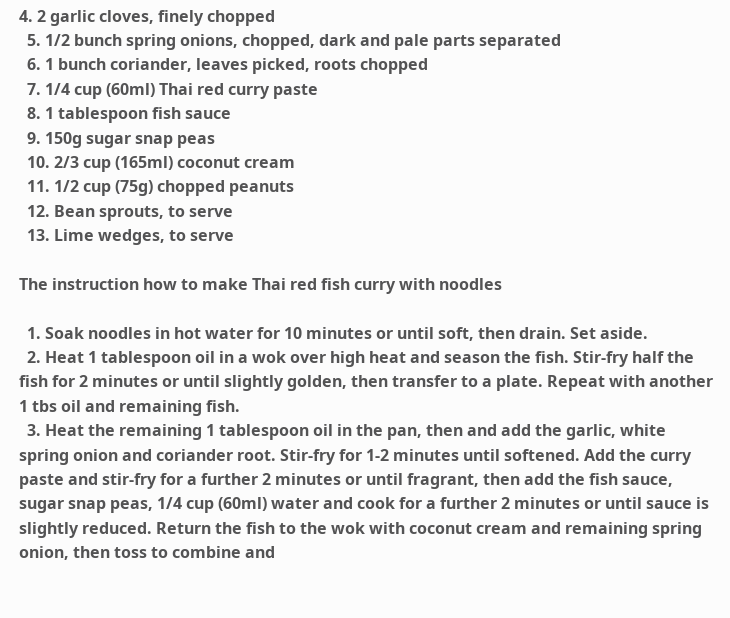4. 2 garlic cloves, finely chopped
  5. 1/2 bunch spring onions, chopped, dark and pale parts separated
  6. 1 bunch coriander, leaves picked, roots chopped
  7. 1/4 cup (60ml) Thai red curry paste
  8. 1 tablespoon fish sauce
  9. 150g sugar snap peas
  10. 2/3 cup (165ml) coconut cream
  11. 1/2 cup (75g) chopped peanuts
  12. Bean sprouts, to serve
  13. Lime wedges, to serve

The instruction how to make Thai red fish curry with noodles

  1. Soak noodles in hot water for 10 minutes or until soft, then drain. Set aside.
  2. Heat 1 tablespoon oil in a wok over high heat and season the fish. Stir-fry half the fish for 2 minutes or until slightly golden, then transfer to a plate. Repeat with another 1 tbs oil and remaining fish.
  3. Heat the remaining 1 tablespoon oil in the pan, then and add the garlic, white spring onion and coriander root. Stir-fry for 1-2 minutes until softened. Add the curry paste and stir-fry for a further 2 minutes or until fragrant, then add the fish sauce, sugar snap peas, 1/4 cup (60ml) water and cook for a further 2 minutes or until sauce is slightly reduced. Return the fish to the wok with coconut cream and remaining spring onion, then toss to combine and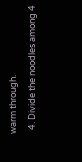warm through.
  4. Divide the noodles among 4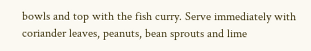bowls and top with the fish curry. Serve immediately with coriander leaves, peanuts, bean sprouts and lime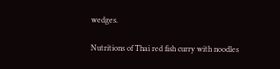wedges.

Nutritions of Thai red fish curry with noodles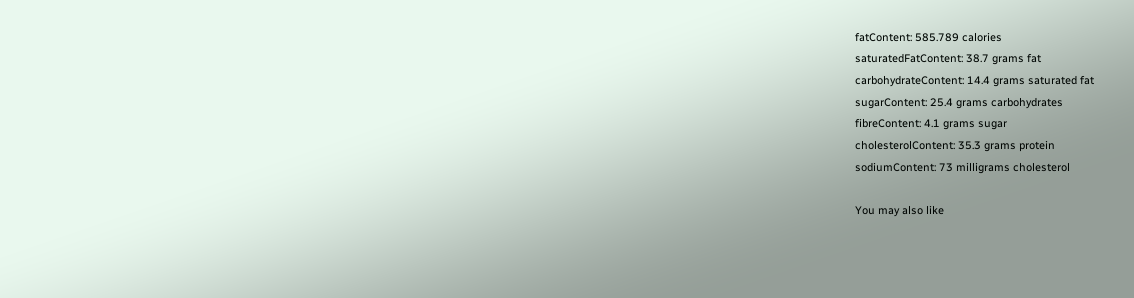fatContent: 585.789 calories
saturatedFatContent: 38.7 grams fat
carbohydrateContent: 14.4 grams saturated fat
sugarContent: 25.4 grams carbohydrates
fibreContent: 4.1 grams sugar
cholesterolContent: 35.3 grams protein
sodiumContent: 73 milligrams cholesterol

You may also like